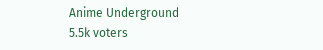Anime Underground
5.5k voters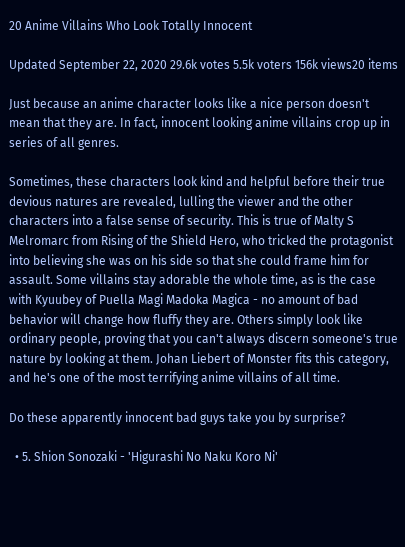20 Anime Villains Who Look Totally Innocent

Updated September 22, 2020 29.6k votes 5.5k voters 156k views20 items

Just because an anime character looks like a nice person doesn't mean that they are. In fact, innocent looking anime villains crop up in series of all genres.

Sometimes, these characters look kind and helpful before their true devious natures are revealed, lulling the viewer and the other characters into a false sense of security. This is true of Malty S Melromarc from Rising of the Shield Hero, who tricked the protagonist into believing she was on his side so that she could frame him for assault. Some villains stay adorable the whole time, as is the case with Kyuubey of Puella Magi Madoka Magica - no amount of bad behavior will change how fluffy they are. Others simply look like ordinary people, proving that you can't always discern someone's true nature by looking at them. Johan Liebert of Monster fits this category, and he's one of the most terrifying anime villains of all time.

Do these apparently innocent bad guys take you by surprise?

  • 5. Shion Sonozaki - 'Higurashi No Naku Koro Ni'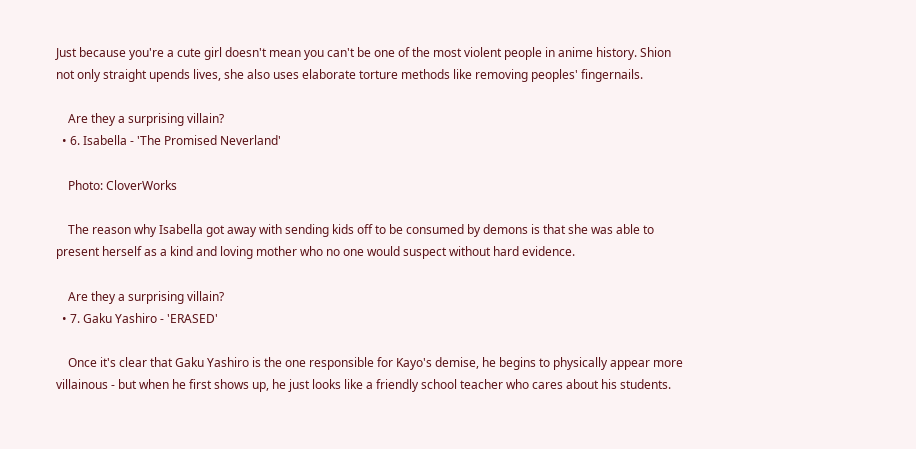Just because you're a cute girl doesn't mean you can't be one of the most violent people in anime history. Shion not only straight upends lives, she also uses elaborate torture methods like removing peoples' fingernails.

    Are they a surprising villain?
  • 6. Isabella - 'The Promised Neverland'

    Photo: CloverWorks

    The reason why Isabella got away with sending kids off to be consumed by demons is that she was able to present herself as a kind and loving mother who no one would suspect without hard evidence.

    Are they a surprising villain?
  • 7. Gaku Yashiro - 'ERASED'

    Once it's clear that Gaku Yashiro is the one responsible for Kayo's demise, he begins to physically appear more villainous - but when he first shows up, he just looks like a friendly school teacher who cares about his students.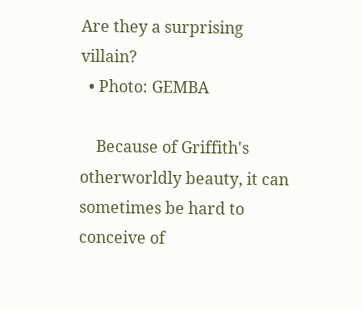Are they a surprising villain?
  • Photo: GEMBA

    Because of Griffith's otherworldly beauty, it can sometimes be hard to conceive of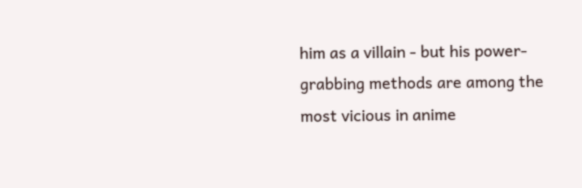him as a villain - but his power-grabbing methods are among the most vicious in anime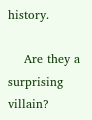history.

    Are they a surprising villain?